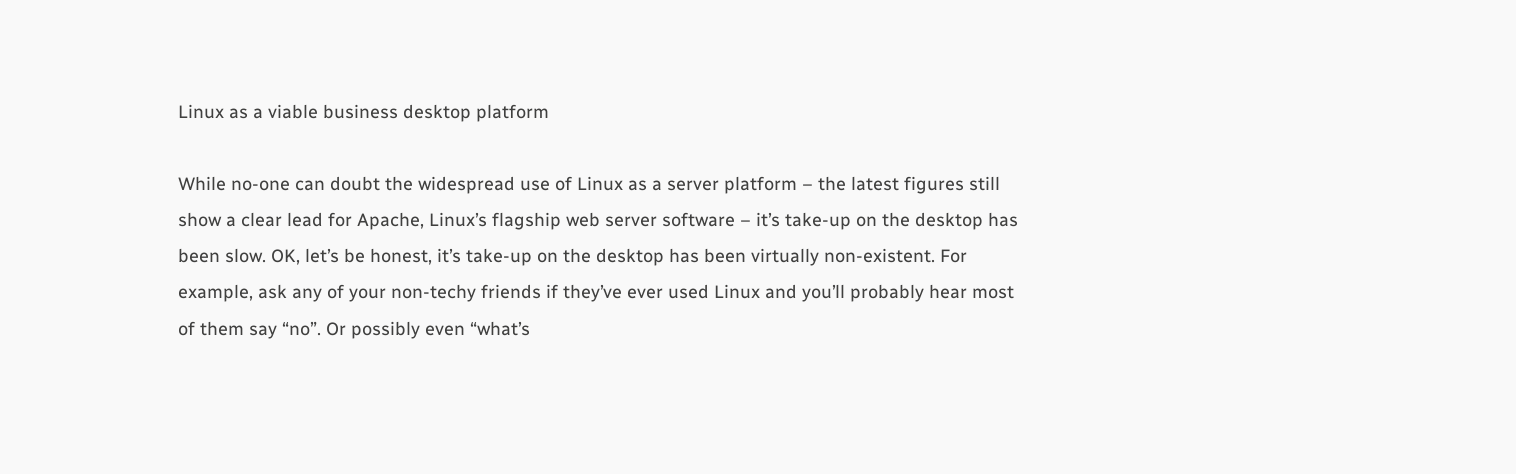Linux as a viable business desktop platform

While no-one can doubt the widespread use of Linux as a server platform – the latest figures still show a clear lead for Apache, Linux’s flagship web server software – it’s take-up on the desktop has been slow. OK, let’s be honest, it’s take-up on the desktop has been virtually non-existent. For example, ask any of your non-techy friends if they’ve ever used Linux and you’ll probably hear most of them say “no”. Or possibly even “what’s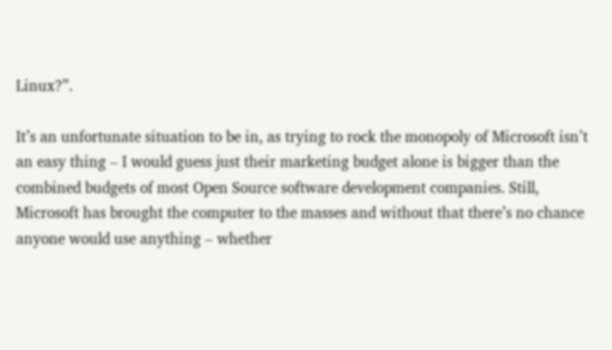Linux?”.

It’s an unfortunate situation to be in, as trying to rock the monopoly of Microsoft isn’t an easy thing – I would guess just their marketing budget alone is bigger than the combined budgets of most Open Source software development companies. Still, Microsoft has brought the computer to the masses and without that there’s no chance anyone would use anything – whether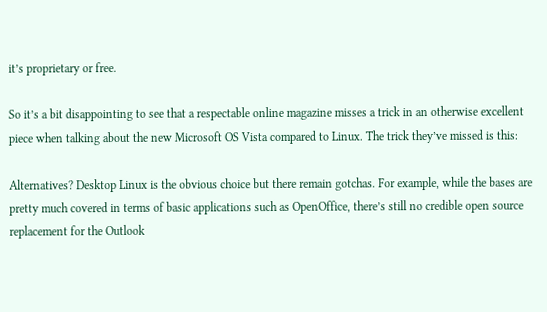it’s proprietary or free.

So it’s a bit disappointing to see that a respectable online magazine misses a trick in an otherwise excellent piece when talking about the new Microsoft OS Vista compared to Linux. The trick they’ve missed is this:

Alternatives? Desktop Linux is the obvious choice but there remain gotchas. For example, while the bases are pretty much covered in terms of basic applications such as OpenOffice, there’s still no credible open source replacement for the Outlook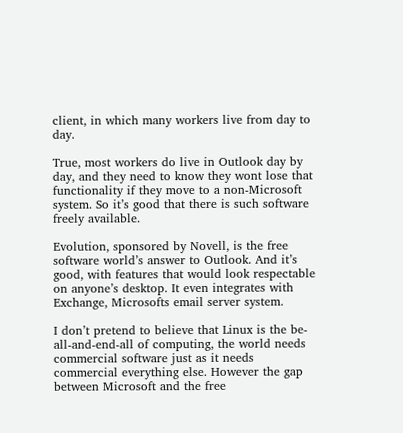client, in which many workers live from day to day.

True, most workers do live in Outlook day by day, and they need to know they wont lose that functionality if they move to a non-Microsoft system. So it’s good that there is such software freely available.

Evolution, sponsored by Novell, is the free software world’s answer to Outlook. And it’s good, with features that would look respectable on anyone’s desktop. It even integrates with Exchange, Microsofts email server system.

I don’t pretend to believe that Linux is the be-all-and-end-all of computing, the world needs commercial software just as it needs commercial everything else. However the gap between Microsoft and the free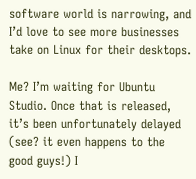software world is narrowing, and I’d love to see more businesses take on Linux for their desktops.

Me? I’m waiting for Ubuntu Studio. Once that is released, it’s been unfortunately delayed (see? it even happens to the good guys!) I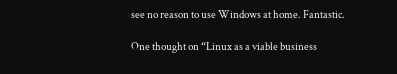see no reason to use Windows at home. Fantastic.

One thought on “Linux as a viable business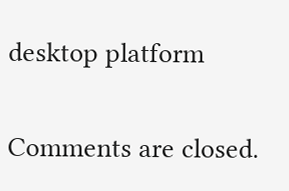desktop platform

Comments are closed.